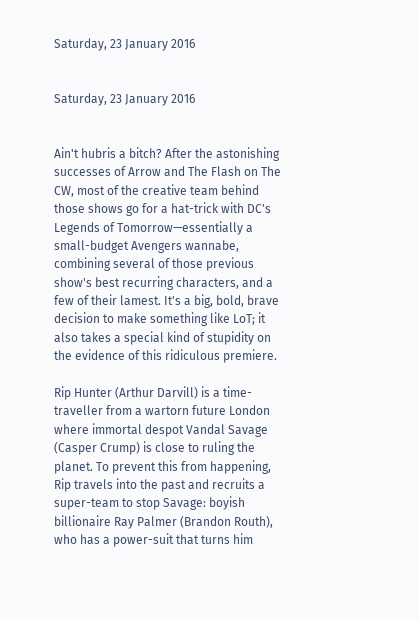Saturday, 23 January 2016


Saturday, 23 January 2016


Ain't hubris a bitch? After the astonishing successes of Arrow and The Flash on The CW, most of the creative team behind those shows go for a hat-trick with DC's Legends of Tomorrow—essentially a small-budget Avengers wannabe, combining several of those previous show's best recurring characters, and a few of their lamest. It's a big, bold, brave decision to make something like LoT; it also takes a special kind of stupidity on the evidence of this ridiculous premiere.

Rip Hunter (Arthur Darvill) is a time-traveller from a wartorn future London where immortal despot Vandal Savage (Casper Crump) is close to ruling the planet. To prevent this from happening, Rip travels into the past and recruits a super-team to stop Savage: boyish billionaire Ray Palmer (Brandon Routh), who has a power-suit that turns him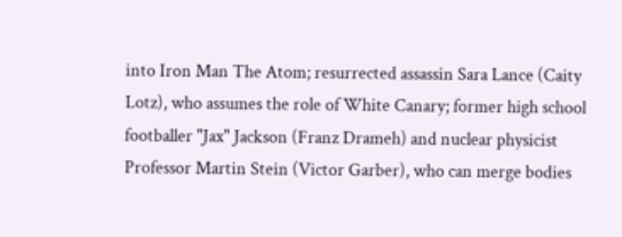into Iron Man The Atom; resurrected assassin Sara Lance (Caity Lotz), who assumes the role of White Canary; former high school footballer "Jax" Jackson (Franz Drameh) and nuclear physicist Professor Martin Stein (Victor Garber), who can merge bodies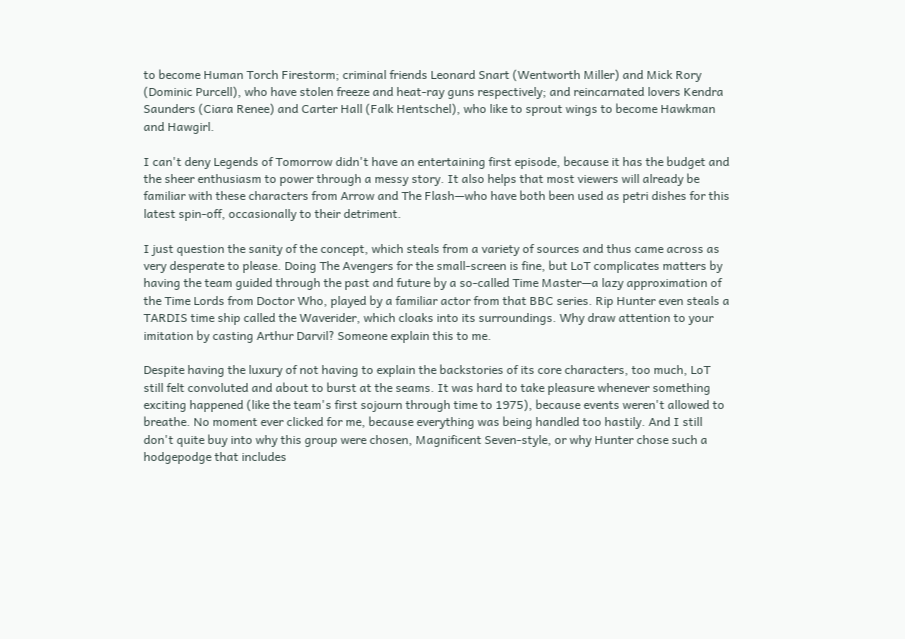to become Human Torch Firestorm; criminal friends Leonard Snart (Wentworth Miller) and Mick Rory (Dominic Purcell), who have stolen freeze and heat-ray guns respectively; and reincarnated lovers Kendra Saunders (Ciara Renee) and Carter Hall (Falk Hentschel), who like to sprout wings to become Hawkman and Hawgirl.

I can't deny Legends of Tomorrow didn't have an entertaining first episode, because it has the budget and the sheer enthusiasm to power through a messy story. It also helps that most viewers will already be familiar with these characters from Arrow and The Flash—who have both been used as petri dishes for this latest spin-off, occasionally to their detriment.

I just question the sanity of the concept, which steals from a variety of sources and thus came across as very desperate to please. Doing The Avengers for the small-screen is fine, but LoT complicates matters by having the team guided through the past and future by a so-called Time Master—a lazy approximation of the Time Lords from Doctor Who, played by a familiar actor from that BBC series. Rip Hunter even steals a TARDIS time ship called the Waverider, which cloaks into its surroundings. Why draw attention to your imitation by casting Arthur Darvil? Someone explain this to me.

Despite having the luxury of not having to explain the backstories of its core characters, too much, LoT still felt convoluted and about to burst at the seams. It was hard to take pleasure whenever something exciting happened (like the team's first sojourn through time to 1975), because events weren't allowed to breathe. No moment ever clicked for me, because everything was being handled too hastily. And I still don't quite buy into why this group were chosen, Magnificent Seven-style, or why Hunter chose such a hodgepodge that includes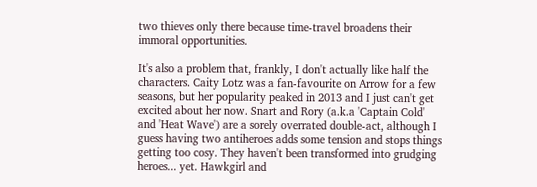two thieves only there because time-travel broadens their immoral opportunities.

It's also a problem that, frankly, I don't actually like half the characters. Caity Lotz was a fan-favourite on Arrow for a few seasons, but her popularity peaked in 2013 and I just can't get excited about her now. Snart and Rory (a.k.a 'Captain Cold' and 'Heat Wave') are a sorely overrated double-act, although I guess having two antiheroes adds some tension and stops things getting too cosy. They haven't been transformed into grudging heroes... yet. Hawkgirl and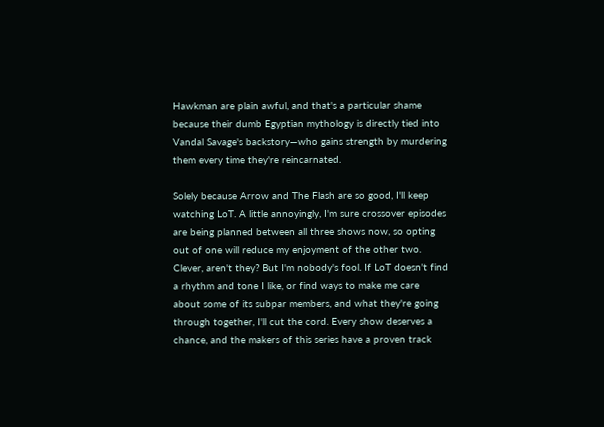Hawkman are plain awful, and that's a particular shame because their dumb Egyptian mythology is directly tied into Vandal Savage's backstory—who gains strength by murdering them every time they're reincarnated.

Solely because Arrow and The Flash are so good, I'll keep watching LoT. A little annoyingly, I'm sure crossover episodes are being planned between all three shows now, so opting out of one will reduce my enjoyment of the other two. Clever, aren't they? But I'm nobody's fool. If LoT doesn't find a rhythm and tone I like, or find ways to make me care about some of its subpar members, and what they're going through together, I'll cut the cord. Every show deserves a chance, and the makers of this series have a proven track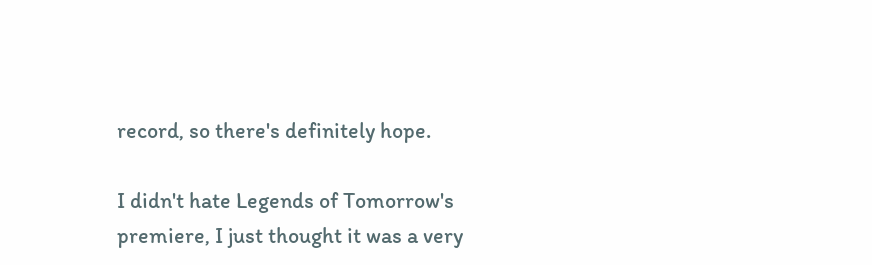record, so there's definitely hope.

I didn't hate Legends of Tomorrow's premiere, I just thought it was a very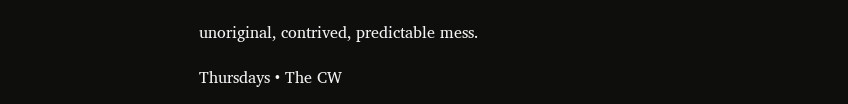unoriginal, contrived, predictable mess.

Thursdays • The CW